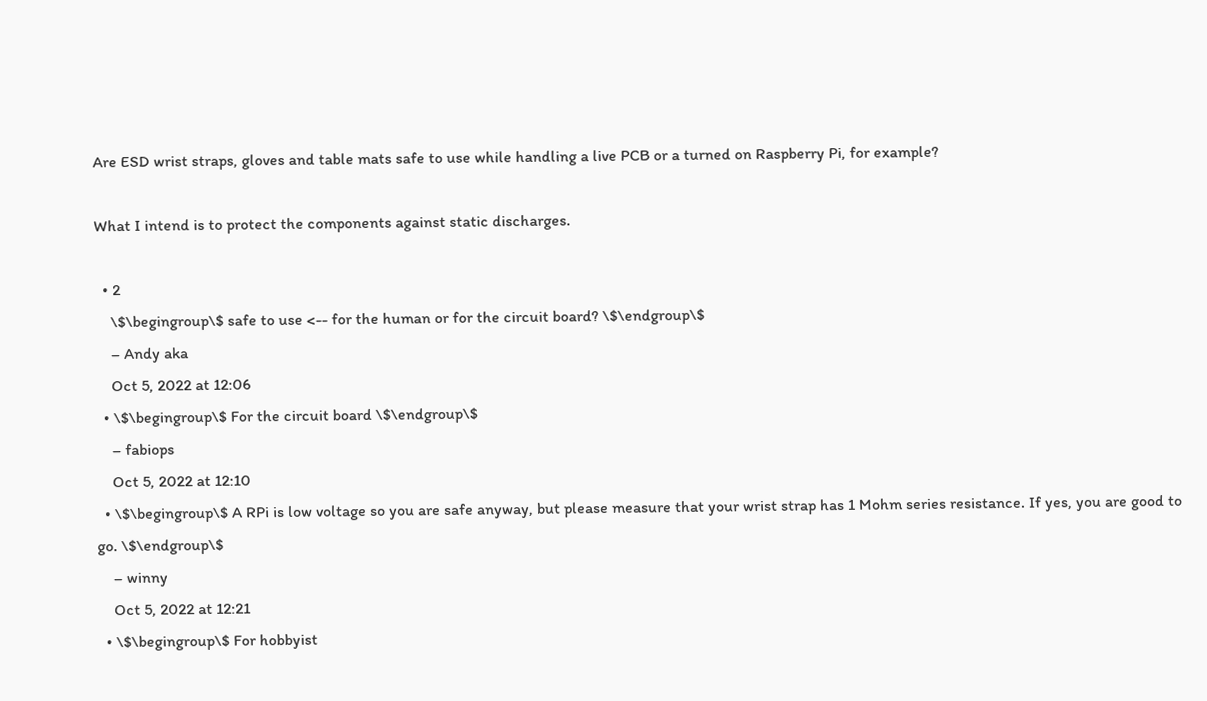Are ESD wrist straps, gloves and table mats safe to use while handling a live PCB or a turned on Raspberry Pi, for example?

What I intend is to protect the components against static discharges.

  • 2
    \$\begingroup\$ safe to use <-- for the human or for the circuit board? \$\endgroup\$
    – Andy aka
    Oct 5, 2022 at 12:06
  • \$\begingroup\$ For the circuit board \$\endgroup\$
    – fabiops
    Oct 5, 2022 at 12:10
  • \$\begingroup\$ A RPi is low voltage so you are safe anyway, but please measure that your wrist strap has 1 Mohm series resistance. If yes, you are good to go. \$\endgroup\$
    – winny
    Oct 5, 2022 at 12:21
  • \$\begingroup\$ For hobbyist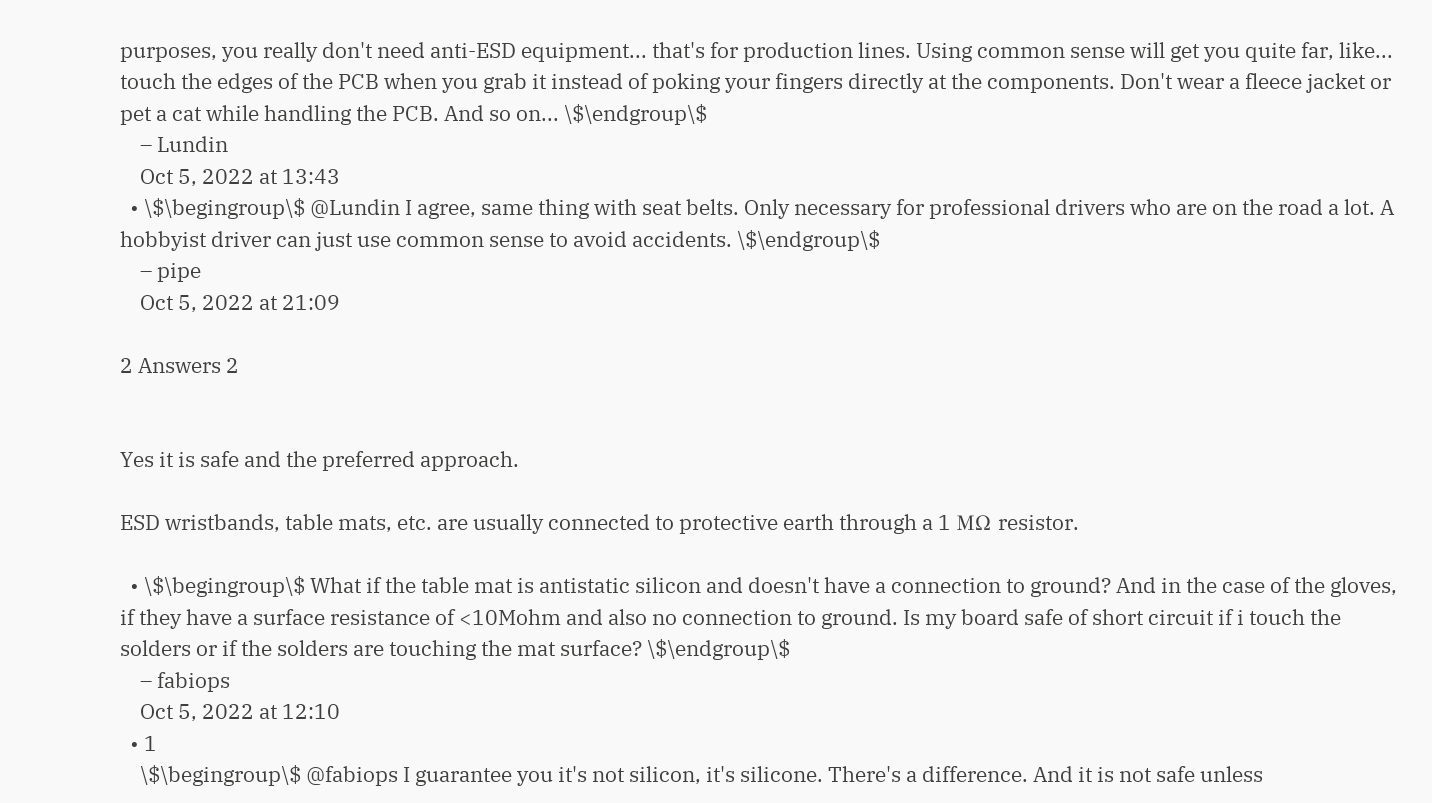purposes, you really don't need anti-ESD equipment... that's for production lines. Using common sense will get you quite far, like... touch the edges of the PCB when you grab it instead of poking your fingers directly at the components. Don't wear a fleece jacket or pet a cat while handling the PCB. And so on... \$\endgroup\$
    – Lundin
    Oct 5, 2022 at 13:43
  • \$\begingroup\$ @Lundin I agree, same thing with seat belts. Only necessary for professional drivers who are on the road a lot. A hobbyist driver can just use common sense to avoid accidents. \$\endgroup\$
    – pipe
    Oct 5, 2022 at 21:09

2 Answers 2


Yes it is safe and the preferred approach.

ESD wristbands, table mats, etc. are usually connected to protective earth through a 1 MΩ resistor.

  • \$\begingroup\$ What if the table mat is antistatic silicon and doesn't have a connection to ground? And in the case of the gloves, if they have a surface resistance of <10Mohm and also no connection to ground. Is my board safe of short circuit if i touch the solders or if the solders are touching the mat surface? \$\endgroup\$
    – fabiops
    Oct 5, 2022 at 12:10
  • 1
    \$\begingroup\$ @fabiops I guarantee you it's not silicon, it's silicone. There's a difference. And it is not safe unless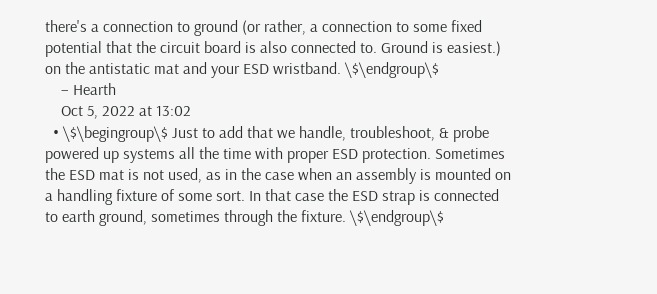there's a connection to ground (or rather, a connection to some fixed potential that the circuit board is also connected to. Ground is easiest.) on the antistatic mat and your ESD wristband. \$\endgroup\$
    – Hearth
    Oct 5, 2022 at 13:02
  • \$\begingroup\$ Just to add that we handle, troubleshoot, & probe powered up systems all the time with proper ESD protection. Sometimes the ESD mat is not used, as in the case when an assembly is mounted on a handling fixture of some sort. In that case the ESD strap is connected to earth ground, sometimes through the fixture. \$\endgroup\$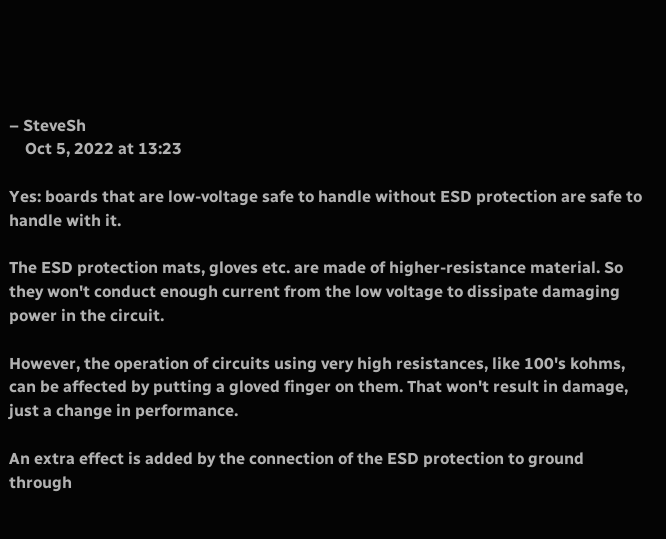– SteveSh
    Oct 5, 2022 at 13:23

Yes: boards that are low-voltage safe to handle without ESD protection are safe to handle with it.

The ESD protection mats, gloves etc. are made of higher-resistance material. So they won't conduct enough current from the low voltage to dissipate damaging power in the circuit.

However, the operation of circuits using very high resistances, like 100's kohms, can be affected by putting a gloved finger on them. That won't result in damage, just a change in performance.

An extra effect is added by the connection of the ESD protection to ground through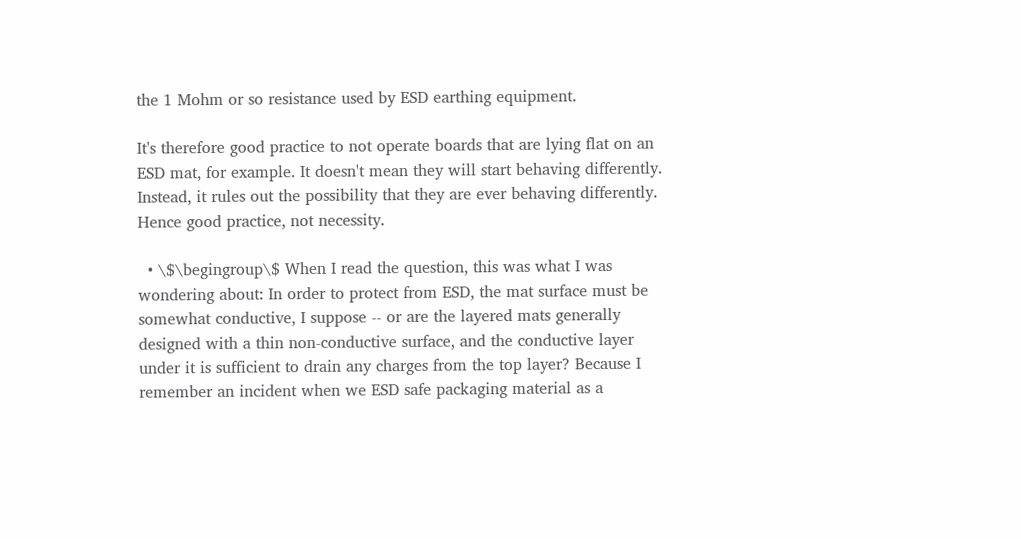the 1 Mohm or so resistance used by ESD earthing equipment.

It's therefore good practice to not operate boards that are lying flat on an ESD mat, for example. It doesn't mean they will start behaving differently. Instead, it rules out the possibility that they are ever behaving differently. Hence good practice, not necessity.

  • \$\begingroup\$ When I read the question, this was what I was wondering about: In order to protect from ESD, the mat surface must be somewhat conductive, I suppose -- or are the layered mats generally designed with a thin non-conductive surface, and the conductive layer under it is sufficient to drain any charges from the top layer? Because I remember an incident when we ESD safe packaging material as a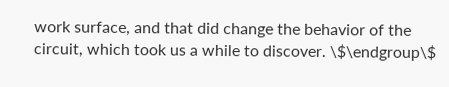work surface, and that did change the behavior of the circuit, which took us a while to discover. \$\endgroup\$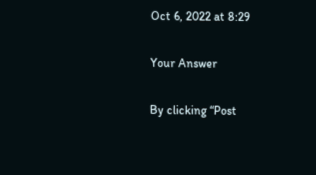Oct 6, 2022 at 8:29

Your Answer

By clicking “Post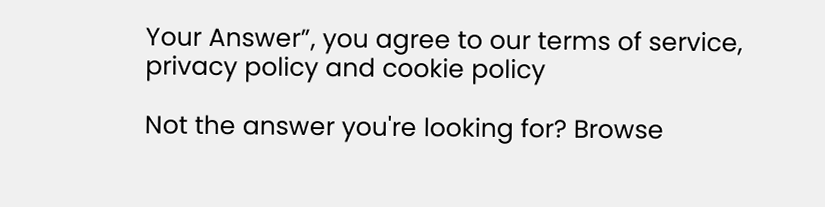Your Answer”, you agree to our terms of service, privacy policy and cookie policy

Not the answer you're looking for? Browse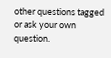other questions tagged or ask your own question.